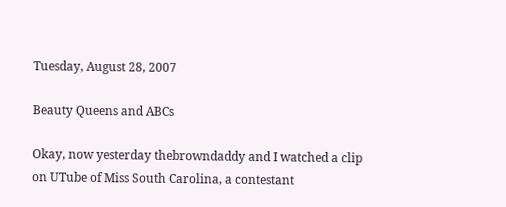Tuesday, August 28, 2007

Beauty Queens and ABCs

Okay, now yesterday thebrowndaddy and I watched a clip on UTube of Miss South Carolina, a contestant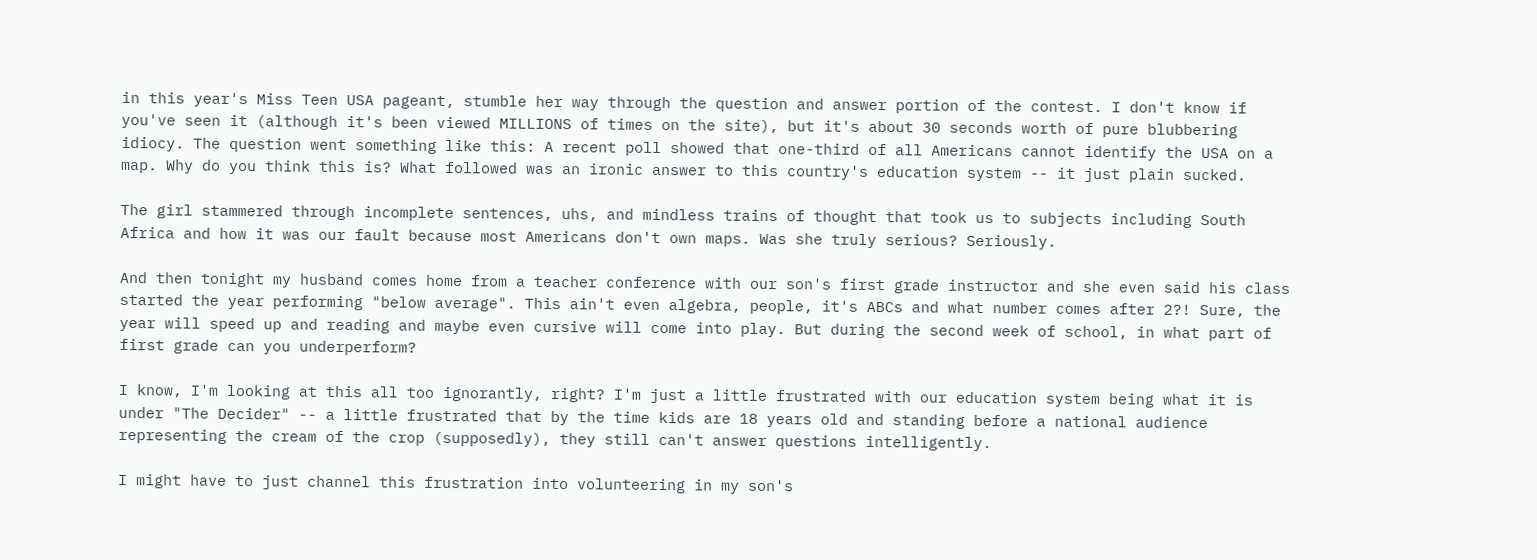in this year's Miss Teen USA pageant, stumble her way through the question and answer portion of the contest. I don't know if you've seen it (although it's been viewed MILLIONS of times on the site), but it's about 30 seconds worth of pure blubbering idiocy. The question went something like this: A recent poll showed that one-third of all Americans cannot identify the USA on a map. Why do you think this is? What followed was an ironic answer to this country's education system -- it just plain sucked.

The girl stammered through incomplete sentences, uhs, and mindless trains of thought that took us to subjects including South Africa and how it was our fault because most Americans don't own maps. Was she truly serious? Seriously.

And then tonight my husband comes home from a teacher conference with our son's first grade instructor and she even said his class started the year performing "below average". This ain't even algebra, people, it's ABCs and what number comes after 2?! Sure, the year will speed up and reading and maybe even cursive will come into play. But during the second week of school, in what part of first grade can you underperform?

I know, I'm looking at this all too ignorantly, right? I'm just a little frustrated with our education system being what it is under "The Decider" -- a little frustrated that by the time kids are 18 years old and standing before a national audience representing the cream of the crop (supposedly), they still can't answer questions intelligently.

I might have to just channel this frustration into volunteering in my son's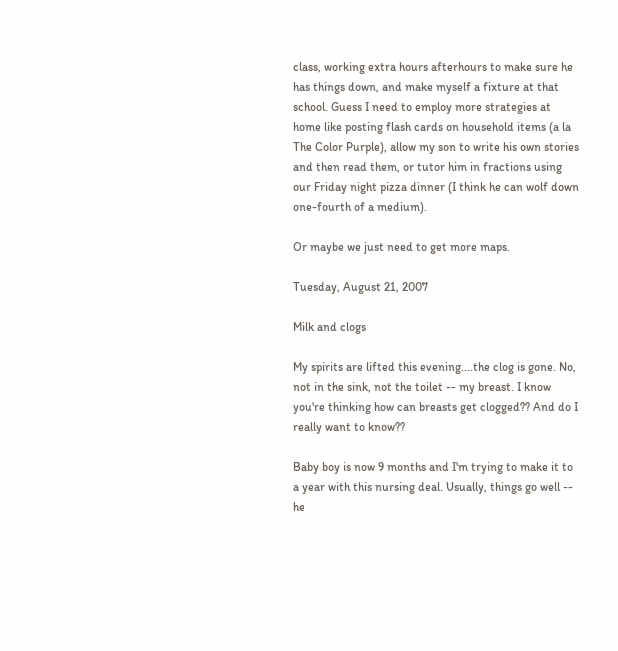class, working extra hours afterhours to make sure he has things down, and make myself a fixture at that school. Guess I need to employ more strategies at home like posting flash cards on household items (a la The Color Purple), allow my son to write his own stories and then read them, or tutor him in fractions using our Friday night pizza dinner (I think he can wolf down one-fourth of a medium).

Or maybe we just need to get more maps.

Tuesday, August 21, 2007

Milk and clogs

My spirits are lifted this evening....the clog is gone. No, not in the sink, not the toilet -- my breast. I know you're thinking how can breasts get clogged?? And do I really want to know??

Baby boy is now 9 months and I'm trying to make it to a year with this nursing deal. Usually, things go well -- he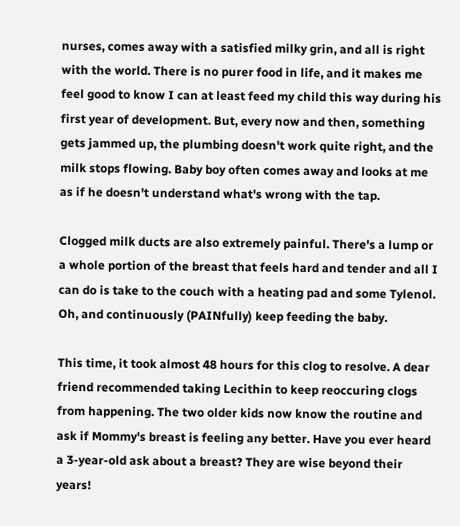nurses, comes away with a satisfied milky grin, and all is right with the world. There is no purer food in life, and it makes me feel good to know I can at least feed my child this way during his first year of development. But, every now and then, something gets jammed up, the plumbing doesn't work quite right, and the milk stops flowing. Baby boy often comes away and looks at me as if he doesn't understand what's wrong with the tap.

Clogged milk ducts are also extremely painful. There's a lump or a whole portion of the breast that feels hard and tender and all I can do is take to the couch with a heating pad and some Tylenol. Oh, and continuously (PAINfully) keep feeding the baby.

This time, it took almost 48 hours for this clog to resolve. A dear friend recommended taking Lecithin to keep reoccuring clogs from happening. The two older kids now know the routine and ask if Mommy's breast is feeling any better. Have you ever heard a 3-year-old ask about a breast? They are wise beyond their years!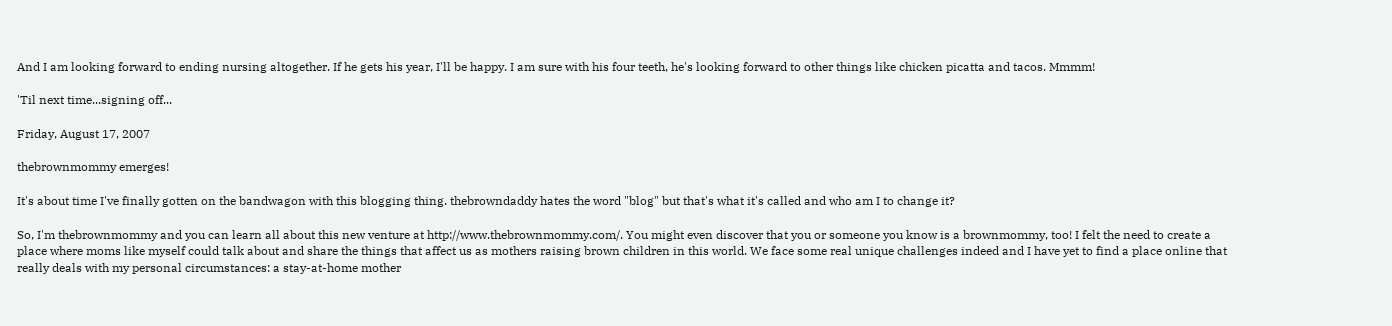And I am looking forward to ending nursing altogether. If he gets his year, I'll be happy. I am sure with his four teeth, he's looking forward to other things like chicken picatta and tacos. Mmmm!

'Til next time...signing off...

Friday, August 17, 2007

thebrownmommy emerges!

It's about time I've finally gotten on the bandwagon with this blogging thing. thebrowndaddy hates the word "blog" but that's what it's called and who am I to change it?

So, I'm thebrownmommy and you can learn all about this new venture at http://www.thebrownmommy.com/. You might even discover that you or someone you know is a brownmommy, too! I felt the need to create a place where moms like myself could talk about and share the things that affect us as mothers raising brown children in this world. We face some real unique challenges indeed and I have yet to find a place online that really deals with my personal circumstances: a stay-at-home mother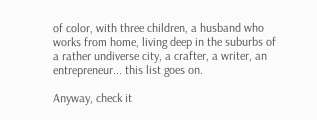of color, with three children, a husband who works from home, living deep in the suburbs of a rather undiverse city, a crafter, a writer, an entrepreneur... this list goes on.

Anyway, check it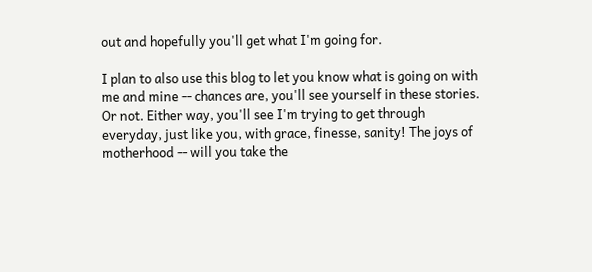out and hopefully you'll get what I'm going for.

I plan to also use this blog to let you know what is going on with me and mine -- chances are, you'll see yourself in these stories. Or not. Either way, you'll see I'm trying to get through everyday, just like you, with grace, finesse, sanity! The joys of motherhood -- will you take the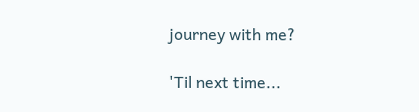journey with me?

'Til next time...